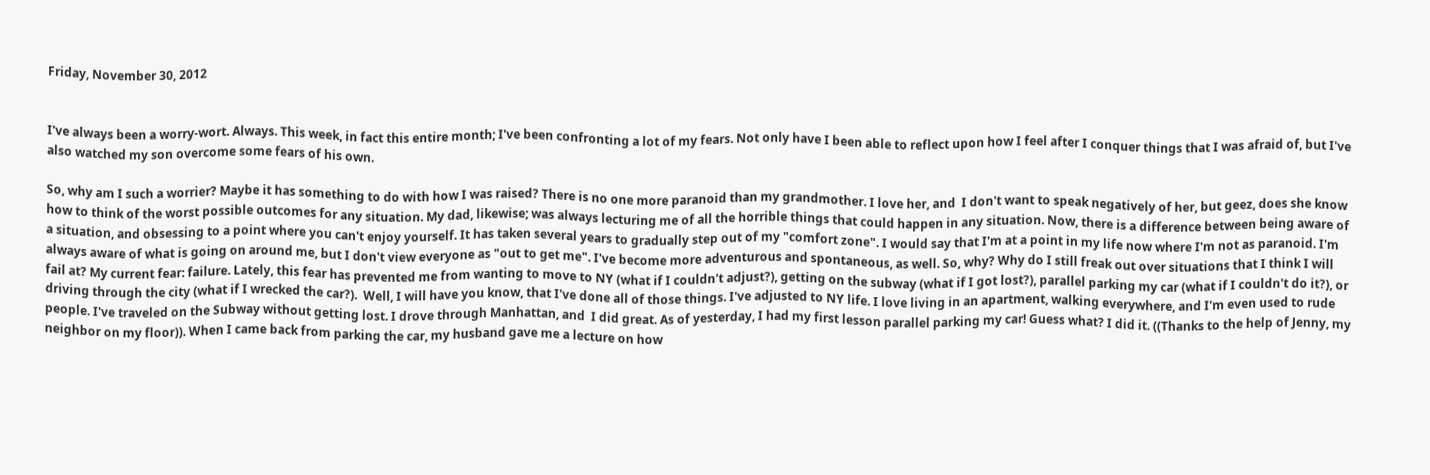Friday, November 30, 2012


I've always been a worry-wort. Always. This week, in fact this entire month; I've been confronting a lot of my fears. Not only have I been able to reflect upon how I feel after I conquer things that I was afraid of, but I've also watched my son overcome some fears of his own.

So, why am I such a worrier? Maybe it has something to do with how I was raised? There is no one more paranoid than my grandmother. I love her, and  I don't want to speak negatively of her, but geez, does she know how to think of the worst possible outcomes for any situation. My dad, likewise; was always lecturing me of all the horrible things that could happen in any situation. Now, there is a difference between being aware of a situation, and obsessing to a point where you can't enjoy yourself. It has taken several years to gradually step out of my "comfort zone". I would say that I'm at a point in my life now where I'm not as paranoid. I'm always aware of what is going on around me, but I don't view everyone as "out to get me". I've become more adventurous and spontaneous, as well. So, why? Why do I still freak out over situations that I think I will fail at? My current fear: failure. Lately, this fear has prevented me from wanting to move to NY (what if I couldn't adjust?), getting on the subway (what if I got lost?), parallel parking my car (what if I couldn't do it?), or driving through the city (what if I wrecked the car?).  Well, I will have you know, that I've done all of those things. I've adjusted to NY life. I love living in an apartment, walking everywhere, and I'm even used to rude people. I've traveled on the Subway without getting lost. I drove through Manhattan, and  I did great. As of yesterday, I had my first lesson parallel parking my car! Guess what? I did it. ((Thanks to the help of Jenny, my neighbor on my floor)). When I came back from parking the car, my husband gave me a lecture on how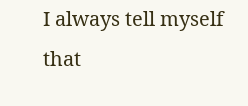I always tell myself that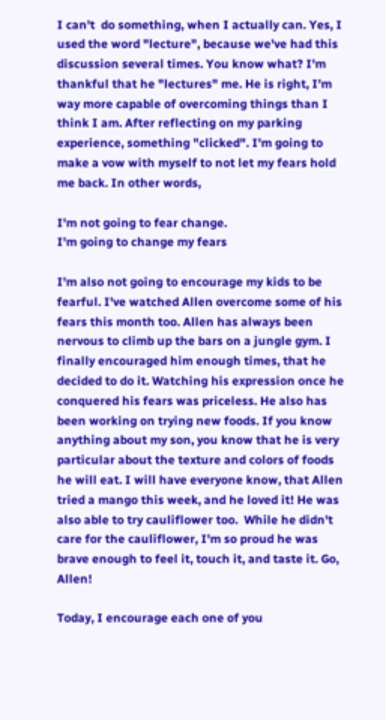I can't  do something, when I actually can. Yes, I used the word "lecture", because we've had this discussion several times. You know what? I'm thankful that he "lectures" me. He is right, I'm way more capable of overcoming things than I think I am. After reflecting on my parking experience, something "clicked". I'm going to make a vow with myself to not let my fears hold me back. In other words,

I'm not going to fear change.
I'm going to change my fears

I'm also not going to encourage my kids to be fearful. I've watched Allen overcome some of his fears this month too. Allen has always been nervous to climb up the bars on a jungle gym. I finally encouraged him enough times, that he decided to do it. Watching his expression once he conquered his fears was priceless. He also has been working on trying new foods. If you know anything about my son, you know that he is very particular about the texture and colors of foods he will eat. I will have everyone know, that Allen tried a mango this week, and he loved it! He was also able to try cauliflower too.  While he didn't care for the cauliflower, I'm so proud he was brave enough to feel it, touch it, and taste it. Go, Allen!

Today, I encourage each one of you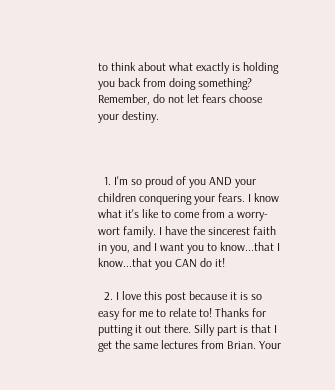to think about what exactly is holding you back from doing something? Remember, do not let fears choose your destiny.



  1. I'm so proud of you AND your children conquering your fears. I know what it's like to come from a worry-wort family. I have the sincerest faith in you, and I want you to know...that I know...that you CAN do it!

  2. I love this post because it is so easy for me to relate to! Thanks for putting it out there. Silly part is that I get the same lectures from Brian. Your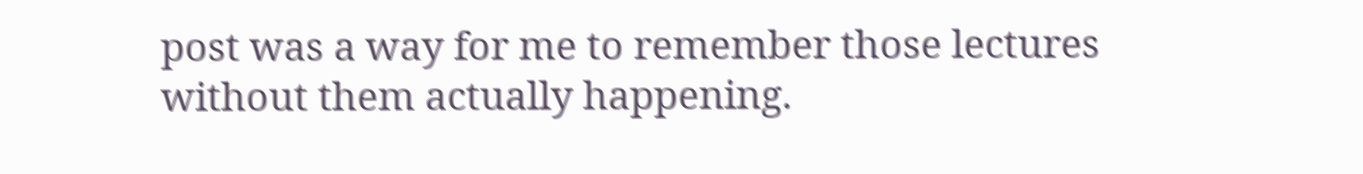post was a way for me to remember those lectures without them actually happening.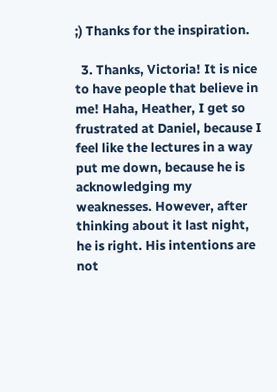;) Thanks for the inspiration.

  3. Thanks, Victoria! It is nice to have people that believe in me! Haha, Heather, I get so frustrated at Daniel, because I feel like the lectures in a way put me down, because he is acknowledging my weaknesses. However, after thinking about it last night, he is right. His intentions are not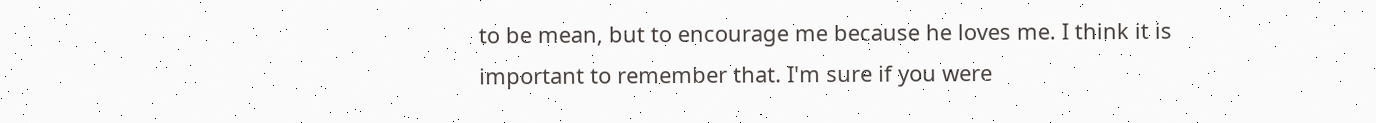to be mean, but to encourage me because he loves me. I think it is important to remember that. I'm sure if you were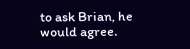to ask Brian, he would agree.